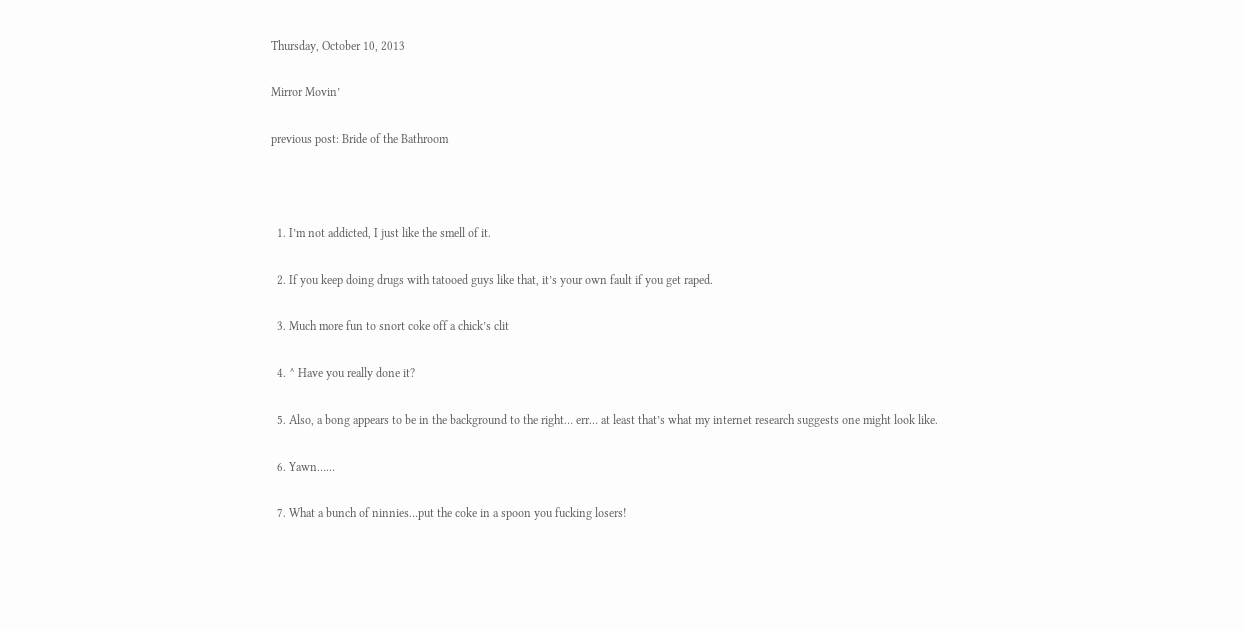Thursday, October 10, 2013

Mirror Movin’

previous post: Bride of the Bathroom



  1. I’m not addicted, I just like the smell of it.

  2. If you keep doing drugs with tatooed guys like that, it’s your own fault if you get raped.

  3. Much more fun to snort coke off a chick’s clit

  4. ^ Have you really done it?

  5. Also, a bong appears to be in the background to the right… err… at least that’s what my internet research suggests one might look like.

  6. Yawn……

  7. What a bunch of ninnies…put the coke in a spoon you fucking losers!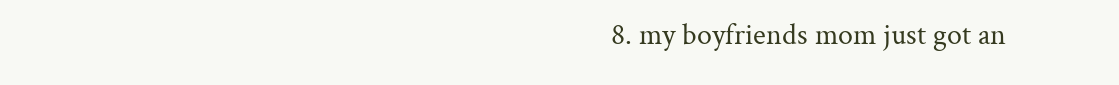8. my boyfriends mom just got an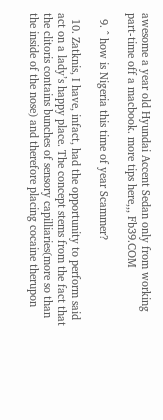awesome a year old Hyundai Accent Sedan only from working part-time off a macbook. more tips here,,, Fb39.COM

  9. ^ how is Nigeria this time of year Scammer?

  10. Zatknis, I have, infact, had the opportunity to perform said act on a lady’s happy place. The concept stems from the fact that the clitoris contains bunches of sensory capilliaries(more so than the inside of the nose) and therefore placing cocaine therupon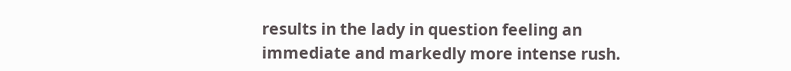results in the lady in question feeling an immediate and markedly more intense rush.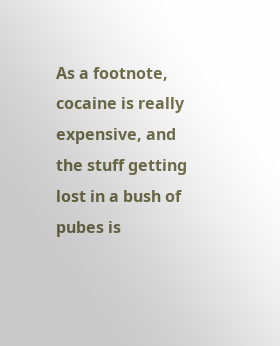As a footnote, cocaine is really expensive, and the stuff getting lost in a bush of pubes is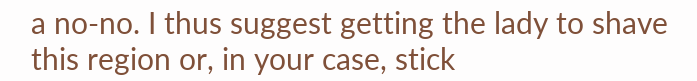a no-no. I thus suggest getting the lady to shave this region or, in your case, stick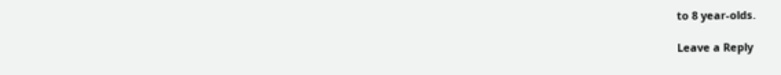to 8 year-olds.

Leave a Reply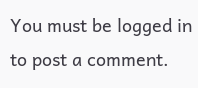You must be logged in to post a comment.